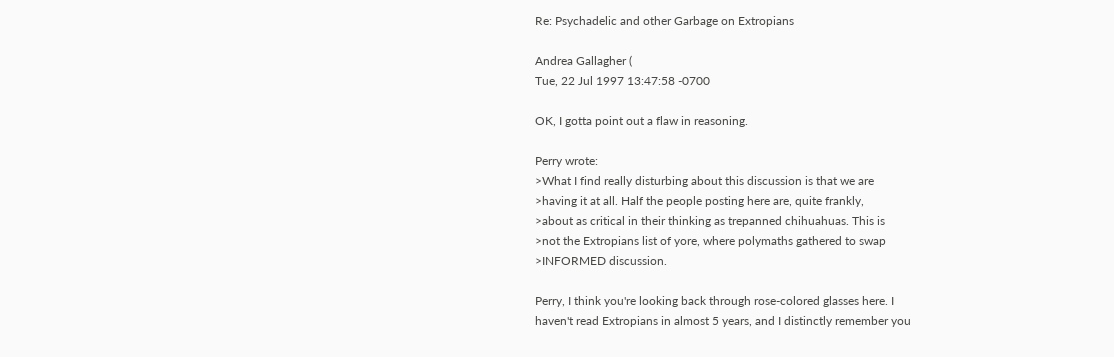Re: Psychadelic and other Garbage on Extropians

Andrea Gallagher (
Tue, 22 Jul 1997 13:47:58 -0700

OK, I gotta point out a flaw in reasoning.

Perry wrote:
>What I find really disturbing about this discussion is that we are
>having it at all. Half the people posting here are, quite frankly,
>about as critical in their thinking as trepanned chihuahuas. This is
>not the Extropians list of yore, where polymaths gathered to swap
>INFORMED discussion.

Perry, I think you're looking back through rose-colored glasses here. I
haven't read Extropians in almost 5 years, and I distinctly remember you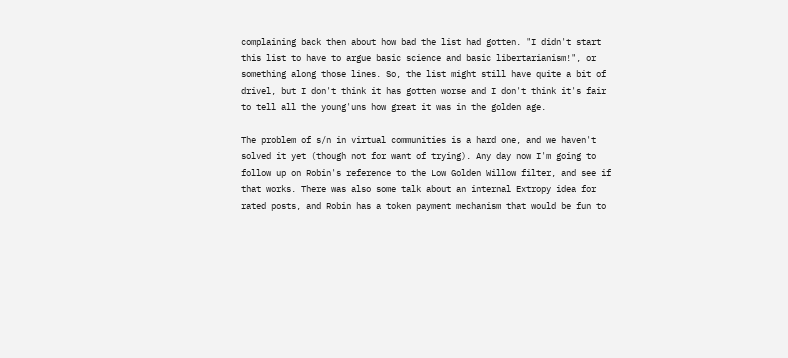complaining back then about how bad the list had gotten. "I didn't start
this list to have to argue basic science and basic libertarianism!", or
something along those lines. So, the list might still have quite a bit of
drivel, but I don't think it has gotten worse and I don't think it's fair
to tell all the young'uns how great it was in the golden age.

The problem of s/n in virtual communities is a hard one, and we haven't
solved it yet (though not for want of trying). Any day now I'm going to
follow up on Robin's reference to the Low Golden Willow filter, and see if
that works. There was also some talk about an internal Extropy idea for
rated posts, and Robin has a token payment mechanism that would be fun to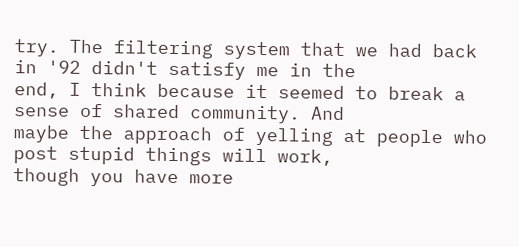try. The filtering system that we had back in '92 didn't satisfy me in the
end, I think because it seemed to break a sense of shared community. And
maybe the approach of yelling at people who post stupid things will work,
though you have more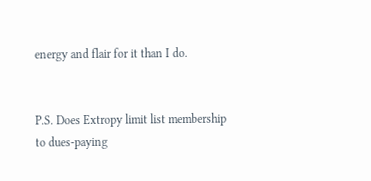energy and flair for it than I do.


P.S. Does Extropy limit list membership to dues-paying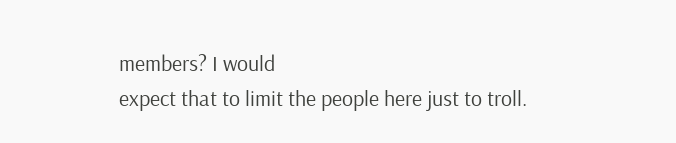members? I would
expect that to limit the people here just to troll.